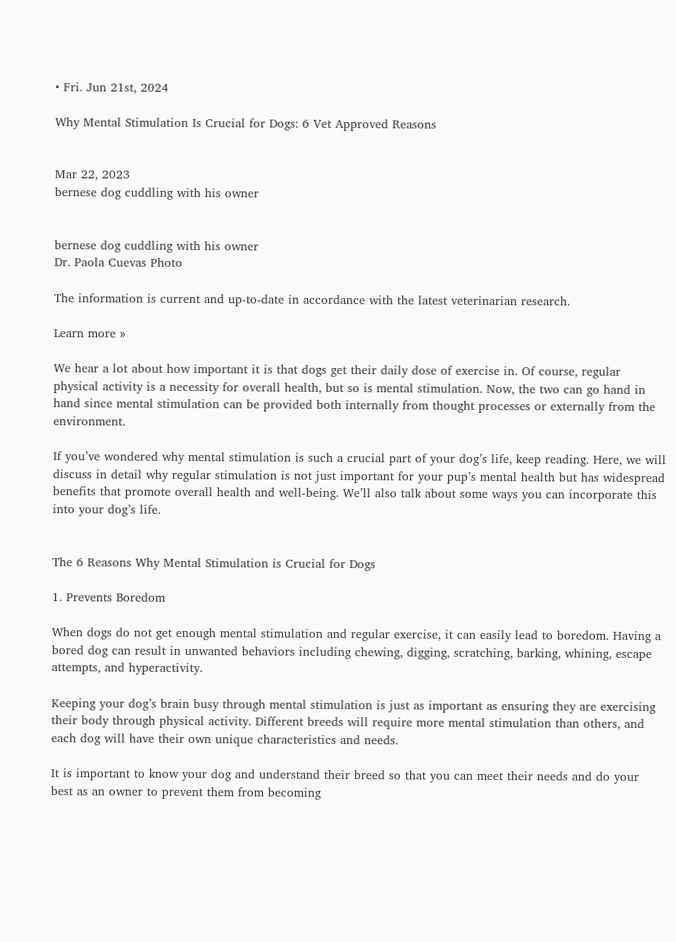• Fri. Jun 21st, 2024

Why Mental Stimulation Is Crucial for Dogs: 6 Vet Approved Reasons


Mar 22, 2023
bernese dog cuddling with his owner


bernese dog cuddling with his owner
Dr. Paola Cuevas Photo

The information is current and up-to-date in accordance with the latest veterinarian research.

Learn more »

We hear a lot about how important it is that dogs get their daily dose of exercise in. Of course, regular physical activity is a necessity for overall health, but so is mental stimulation. Now, the two can go hand in hand since mental stimulation can be provided both internally from thought processes or externally from the environment.

If you’ve wondered why mental stimulation is such a crucial part of your dog’s life, keep reading. Here, we will discuss in detail why regular stimulation is not just important for your pup’s mental health but has widespread benefits that promote overall health and well-being. We’ll also talk about some ways you can incorporate this into your dog’s life.


The 6 Reasons Why Mental Stimulation is Crucial for Dogs

1. Prevents Boredom

When dogs do not get enough mental stimulation and regular exercise, it can easily lead to boredom. Having a bored dog can result in unwanted behaviors including chewing, digging, scratching, barking, whining, escape attempts, and hyperactivity.

Keeping your dog’s brain busy through mental stimulation is just as important as ensuring they are exercising their body through physical activity. Different breeds will require more mental stimulation than others, and each dog will have their own unique characteristics and needs.

It is important to know your dog and understand their breed so that you can meet their needs and do your best as an owner to prevent them from becoming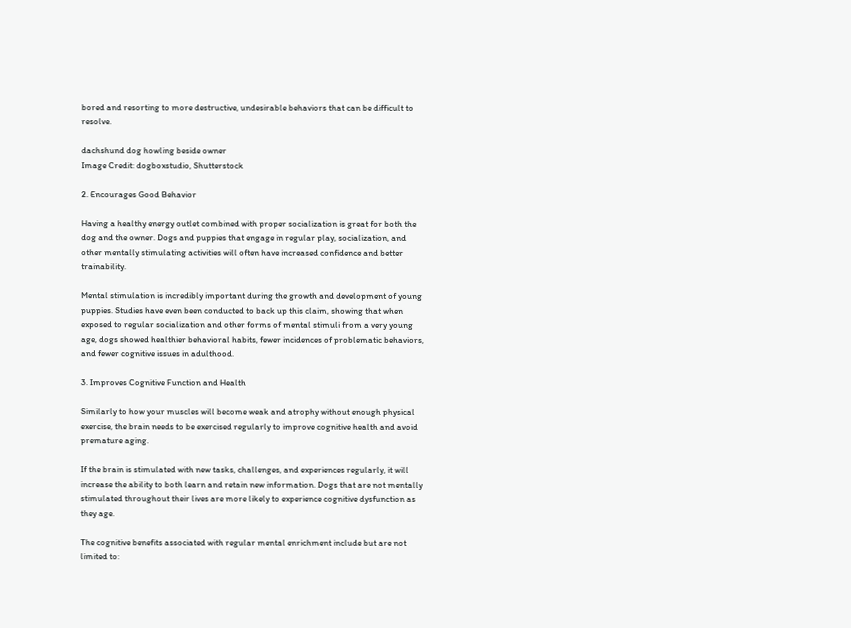bored and resorting to more destructive, undesirable behaviors that can be difficult to resolve.

dachshund dog howling beside owner
Image Credit: dogboxstudio, Shutterstock

2. Encourages Good Behavior

Having a healthy energy outlet combined with proper socialization is great for both the dog and the owner. Dogs and puppies that engage in regular play, socialization, and other mentally stimulating activities will often have increased confidence and better trainability.

Mental stimulation is incredibly important during the growth and development of young puppies. Studies have even been conducted to back up this claim, showing that when exposed to regular socialization and other forms of mental stimuli from a very young age, dogs showed healthier behavioral habits, fewer incidences of problematic behaviors, and fewer cognitive issues in adulthood.

3. Improves Cognitive Function and Health

Similarly to how your muscles will become weak and atrophy without enough physical exercise, the brain needs to be exercised regularly to improve cognitive health and avoid premature aging.

If the brain is stimulated with new tasks, challenges, and experiences regularly, it will increase the ability to both learn and retain new information. Dogs that are not mentally stimulated throughout their lives are more likely to experience cognitive dysfunction as they age.

The cognitive benefits associated with regular mental enrichment include but are not limited to: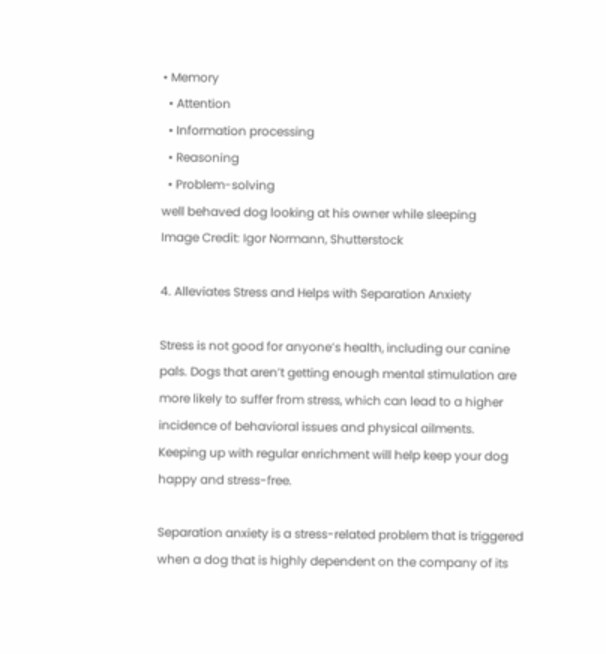• Memory
  • Attention
  • Information processing
  • Reasoning
  • Problem-solving
well behaved dog looking at his owner while sleeping
Image Credit: Igor Normann, Shutterstock

4. Alleviates Stress and Helps with Separation Anxiety

Stress is not good for anyone’s health, including our canine pals. Dogs that aren’t getting enough mental stimulation are more likely to suffer from stress, which can lead to a higher incidence of behavioral issues and physical ailments. Keeping up with regular enrichment will help keep your dog happy and stress-free.

Separation anxiety is a stress-related problem that is triggered when a dog that is highly dependent on the company of its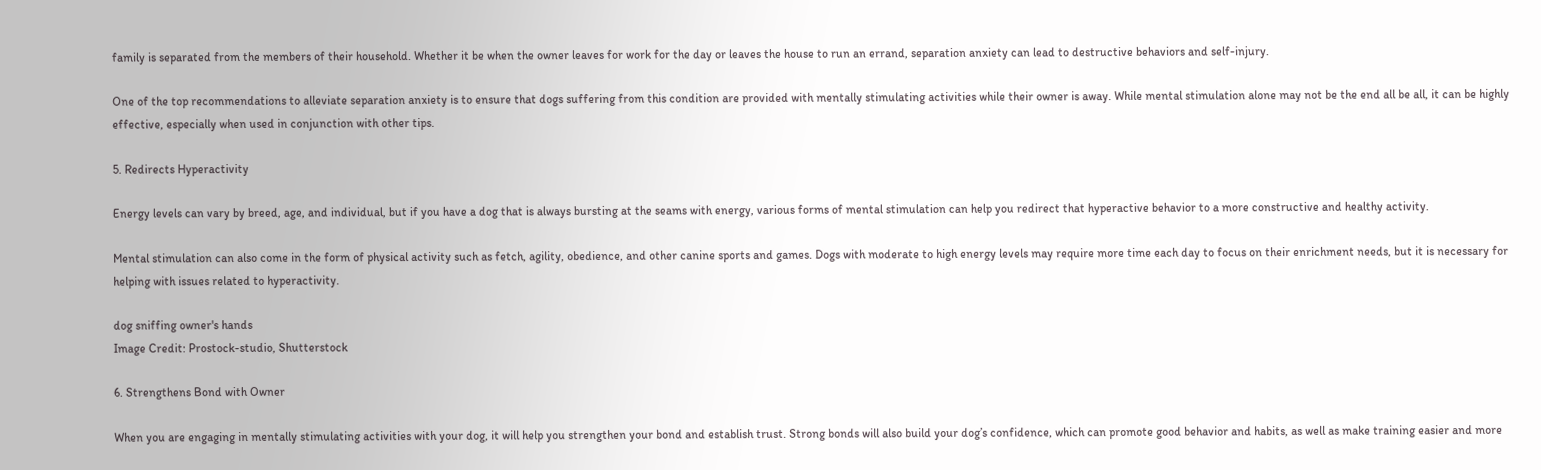family is separated from the members of their household. Whether it be when the owner leaves for work for the day or leaves the house to run an errand, separation anxiety can lead to destructive behaviors and self-injury.

One of the top recommendations to alleviate separation anxiety is to ensure that dogs suffering from this condition are provided with mentally stimulating activities while their owner is away. While mental stimulation alone may not be the end all be all, it can be highly effective, especially when used in conjunction with other tips.

5. Redirects Hyperactivity

Energy levels can vary by breed, age, and individual, but if you have a dog that is always bursting at the seams with energy, various forms of mental stimulation can help you redirect that hyperactive behavior to a more constructive and healthy activity.

Mental stimulation can also come in the form of physical activity such as fetch, agility, obedience, and other canine sports and games. Dogs with moderate to high energy levels may require more time each day to focus on their enrichment needs, but it is necessary for helping with issues related to hyperactivity.

dog sniffing owner's hands
Image Credit: Prostock-studio, Shutterstock

6. Strengthens Bond with Owner

When you are engaging in mentally stimulating activities with your dog, it will help you strengthen your bond and establish trust. Strong bonds will also build your dog’s confidence, which can promote good behavior and habits, as well as make training easier and more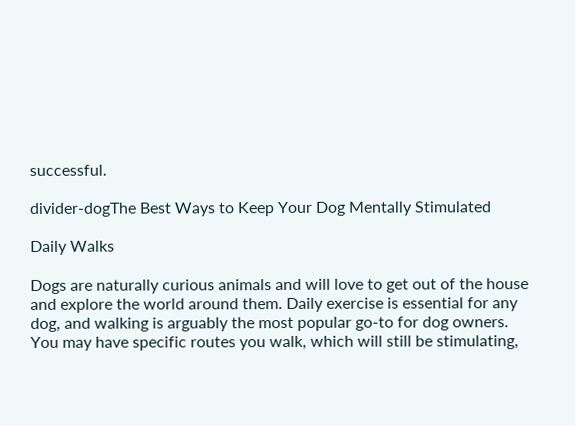successful.

divider-dogThe Best Ways to Keep Your Dog Mentally Stimulated

Daily Walks

Dogs are naturally curious animals and will love to get out of the house and explore the world around them. Daily exercise is essential for any dog, and walking is arguably the most popular go-to for dog owners. You may have specific routes you walk, which will still be stimulating,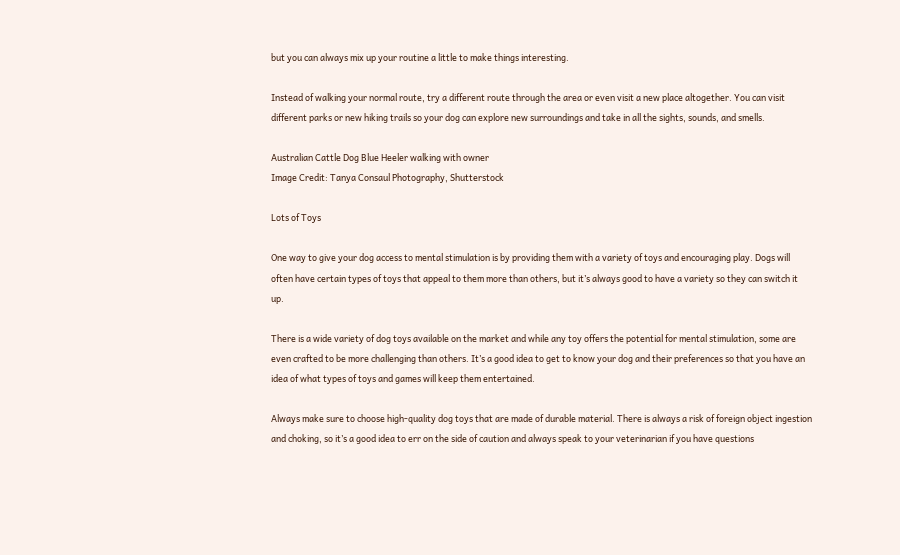but you can always mix up your routine a little to make things interesting.

Instead of walking your normal route, try a different route through the area or even visit a new place altogether. You can visit different parks or new hiking trails so your dog can explore new surroundings and take in all the sights, sounds, and smells.

Australian Cattle Dog Blue Heeler walking with owner
Image Credit: Tanya Consaul Photography, Shutterstock

Lots of Toys

One way to give your dog access to mental stimulation is by providing them with a variety of toys and encouraging play. Dogs will often have certain types of toys that appeal to them more than others, but it’s always good to have a variety so they can switch it up.

There is a wide variety of dog toys available on the market and while any toy offers the potential for mental stimulation, some are even crafted to be more challenging than others. It’s a good idea to get to know your dog and their preferences so that you have an idea of what types of toys and games will keep them entertained.

Always make sure to choose high-quality dog toys that are made of durable material. There is always a risk of foreign object ingestion and choking, so it’s a good idea to err on the side of caution and always speak to your veterinarian if you have questions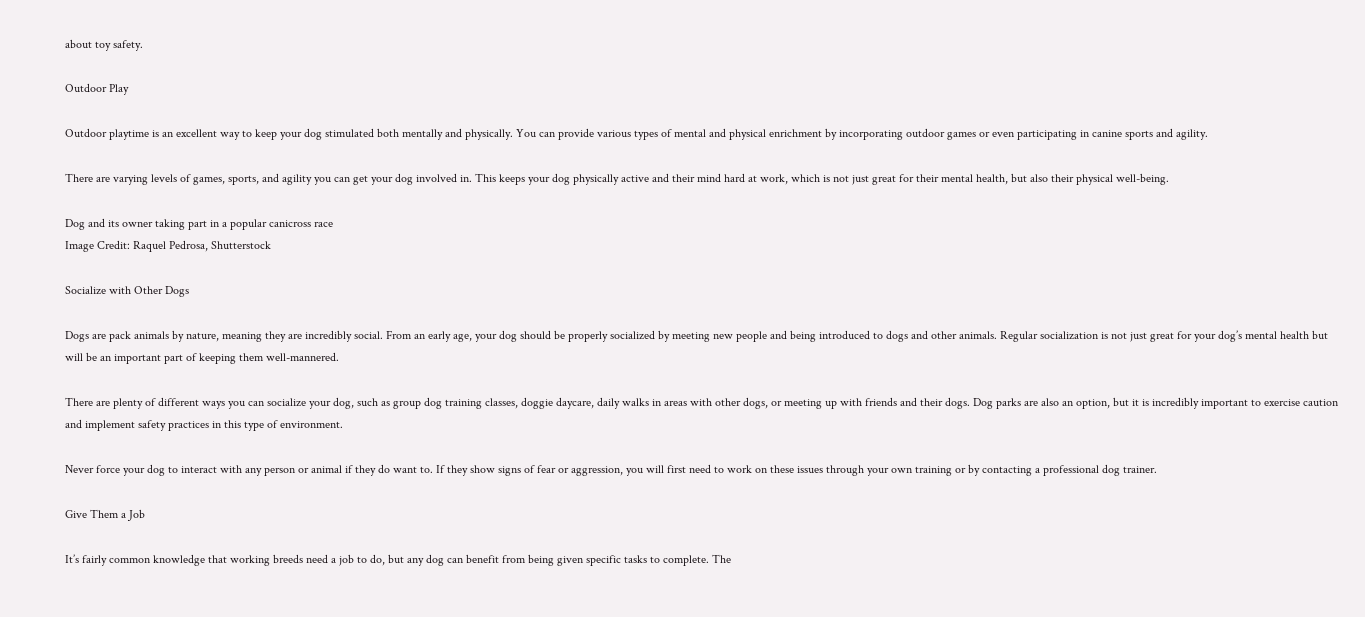about toy safety.

Outdoor Play

Outdoor playtime is an excellent way to keep your dog stimulated both mentally and physically. You can provide various types of mental and physical enrichment by incorporating outdoor games or even participating in canine sports and agility.

There are varying levels of games, sports, and agility you can get your dog involved in. This keeps your dog physically active and their mind hard at work, which is not just great for their mental health, but also their physical well-being.

Dog and its owner taking part in a popular canicross race
Image Credit: Raquel Pedrosa, Shutterstock

Socialize with Other Dogs

Dogs are pack animals by nature, meaning they are incredibly social. From an early age, your dog should be properly socialized by meeting new people and being introduced to dogs and other animals. Regular socialization is not just great for your dog’s mental health but will be an important part of keeping them well-mannered.

There are plenty of different ways you can socialize your dog, such as group dog training classes, doggie daycare, daily walks in areas with other dogs, or meeting up with friends and their dogs. Dog parks are also an option, but it is incredibly important to exercise caution and implement safety practices in this type of environment.

Never force your dog to interact with any person or animal if they do want to. If they show signs of fear or aggression, you will first need to work on these issues through your own training or by contacting a professional dog trainer.

Give Them a Job

It’s fairly common knowledge that working breeds need a job to do, but any dog can benefit from being given specific tasks to complete. The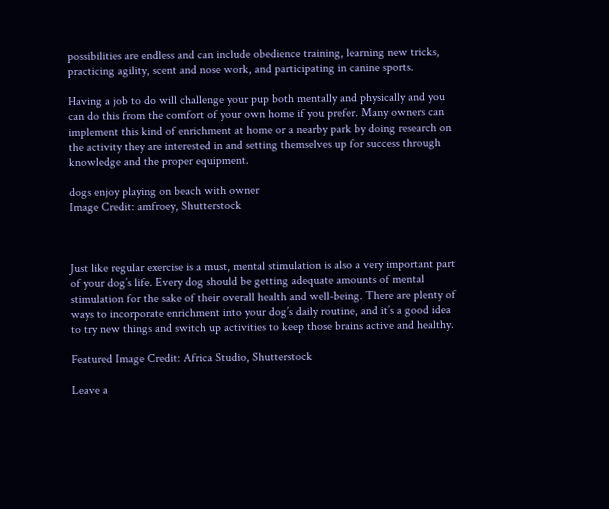possibilities are endless and can include obedience training, learning new tricks, practicing agility, scent and nose work, and participating in canine sports.

Having a job to do will challenge your pup both mentally and physically and you can do this from the comfort of your own home if you prefer. Many owners can implement this kind of enrichment at home or a nearby park by doing research on the activity they are interested in and setting themselves up for success through knowledge and the proper equipment.

dogs enjoy playing on beach with owner
Image Credit: amfroey, Shutterstock



Just like regular exercise is a must, mental stimulation is also a very important part of your dog’s life. Every dog should be getting adequate amounts of mental stimulation for the sake of their overall health and well-being. There are plenty of ways to incorporate enrichment into your dog’s daily routine, and it’s a good idea to try new things and switch up activities to keep those brains active and healthy.

Featured Image Credit: Africa Studio, Shutterstock

Leave a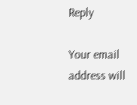Reply

Your email address will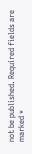not be published. Required fields are marked *